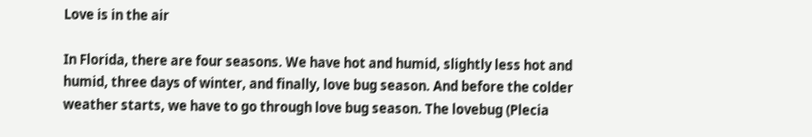Love is in the air

In Florida, there are four seasons. We have hot and humid, slightly less hot and humid, three days of winter, and finally, love bug season. And before the colder weather starts, we have to go through love bug season. The lovebug (Plecia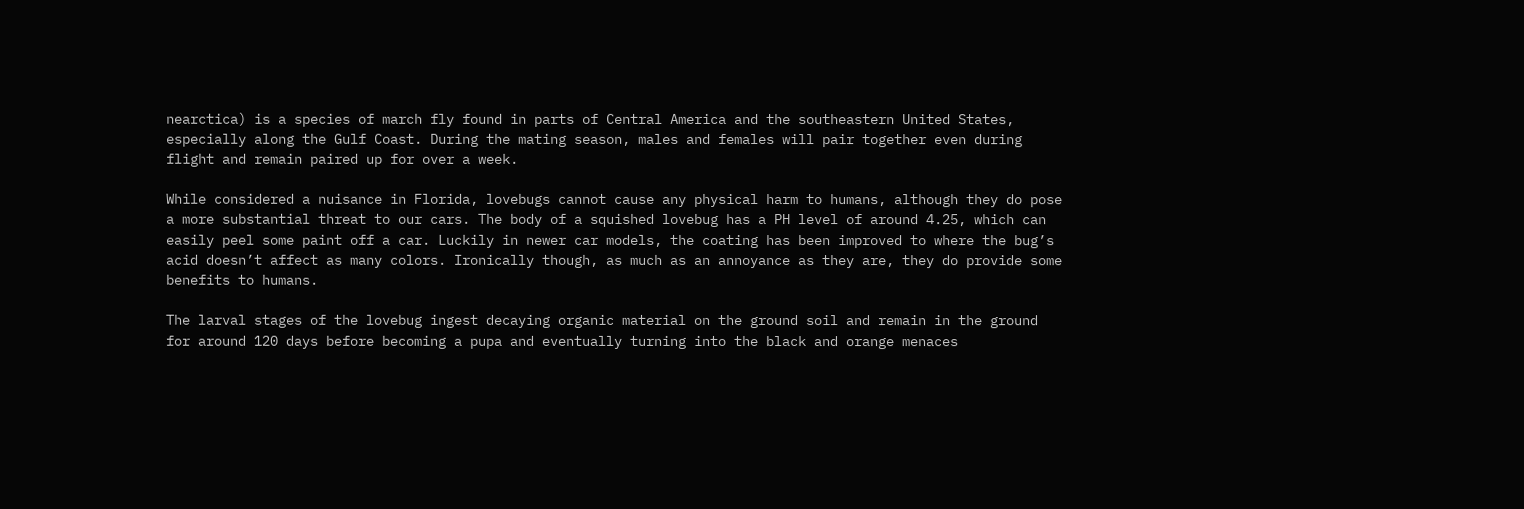nearctica) is a species of march fly found in parts of Central America and the southeastern United States, especially along the Gulf Coast. During the mating season, males and females will pair together even during flight and remain paired up for over a week.

While considered a nuisance in Florida, lovebugs cannot cause any physical harm to humans, although they do pose a more substantial threat to our cars. The body of a squished lovebug has a PH level of around 4.25, which can easily peel some paint off a car. Luckily in newer car models, the coating has been improved to where the bug’s acid doesn’t affect as many colors. Ironically though, as much as an annoyance as they are, they do provide some benefits to humans.

The larval stages of the lovebug ingest decaying organic material on the ground soil and remain in the ground for around 120 days before becoming a pupa and eventually turning into the black and orange menaces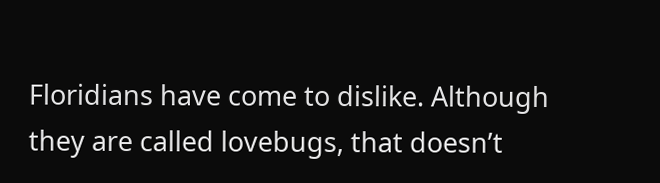Floridians have come to dislike. Although they are called lovebugs, that doesn’t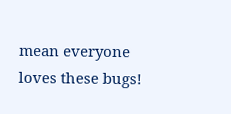mean everyone loves these bugs!